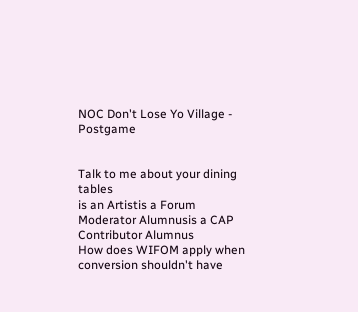NOC Don't Lose Yo Village - Postgame


Talk to me about your dining tables
is an Artistis a Forum Moderator Alumnusis a CAP Contributor Alumnus
How does WIFOM apply when conversion shouldn't have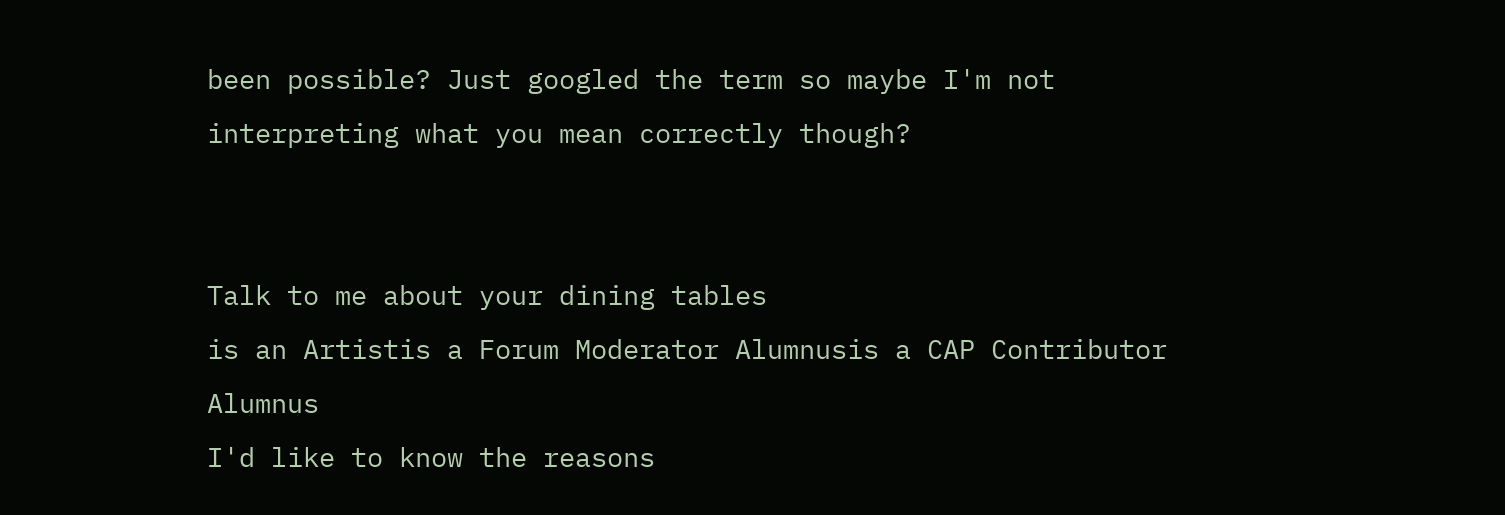been possible? Just googled the term so maybe I'm not interpreting what you mean correctly though?


Talk to me about your dining tables
is an Artistis a Forum Moderator Alumnusis a CAP Contributor Alumnus
I'd like to know the reasons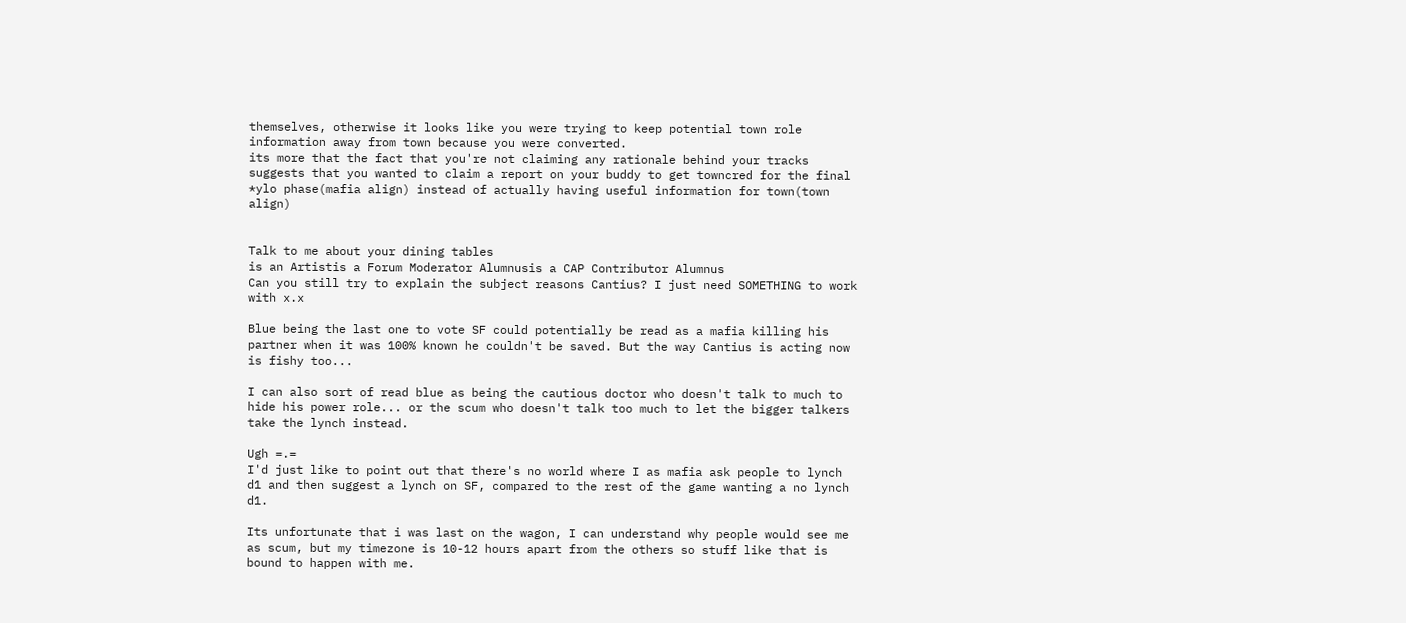themselves, otherwise it looks like you were trying to keep potential town role information away from town because you were converted.
its more that the fact that you're not claiming any rationale behind your tracks suggests that you wanted to claim a report on your buddy to get towncred for the final *ylo phase(mafia align) instead of actually having useful information for town(town align)


Talk to me about your dining tables
is an Artistis a Forum Moderator Alumnusis a CAP Contributor Alumnus
Can you still try to explain the subject reasons Cantius? I just need SOMETHING to work with x.x

Blue being the last one to vote SF could potentially be read as a mafia killing his partner when it was 100% known he couldn't be saved. But the way Cantius is acting now is fishy too...

I can also sort of read blue as being the cautious doctor who doesn't talk to much to hide his power role... or the scum who doesn't talk too much to let the bigger talkers take the lynch instead.

Ugh =.=
I'd just like to point out that there's no world where I as mafia ask people to lynch d1 and then suggest a lynch on SF, compared to the rest of the game wanting a no lynch d1.

Its unfortunate that i was last on the wagon, I can understand why people would see me as scum, but my timezone is 10-12 hours apart from the others so stuff like that is bound to happen with me.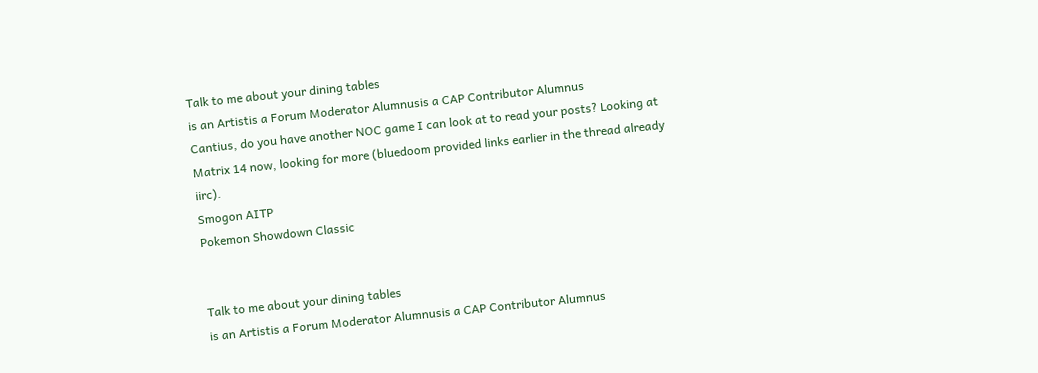Talk to me about your dining tables
is an Artistis a Forum Moderator Alumnusis a CAP Contributor Alumnus
Cantius, do you have another NOC game I can look at to read your posts? Looking at Matrix 14 now, looking for more (bluedoom provided links earlier in the thread already iirc).
Smogon AITP
Pokemon Showdown Classic


Talk to me about your dining tables
is an Artistis a Forum Moderator Alumnusis a CAP Contributor Alumnus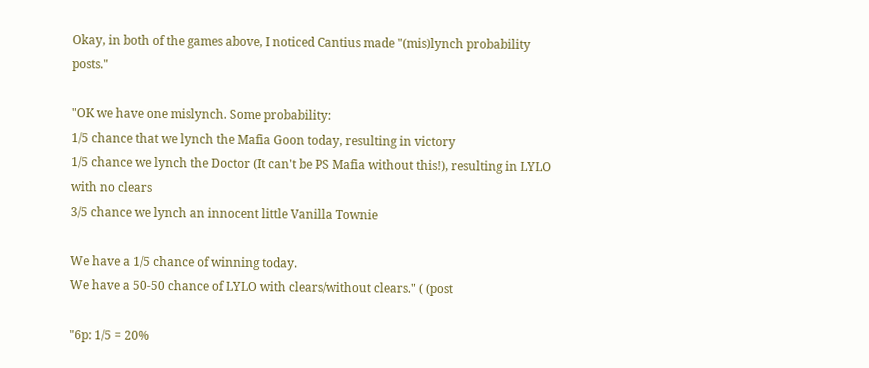Okay, in both of the games above, I noticed Cantius made "(mis)lynch probability posts."

"OK we have one mislynch. Some probability:
1/5 chance that we lynch the Mafia Goon today, resulting in victory
1/5 chance we lynch the Doctor (It can't be PS Mafia without this!), resulting in LYLO with no clears
3/5 chance we lynch an innocent little Vanilla Townie

We have a 1/5 chance of winning today.
We have a 50-50 chance of LYLO with clears/without clears." ( (post

"6p: 1/5 = 20%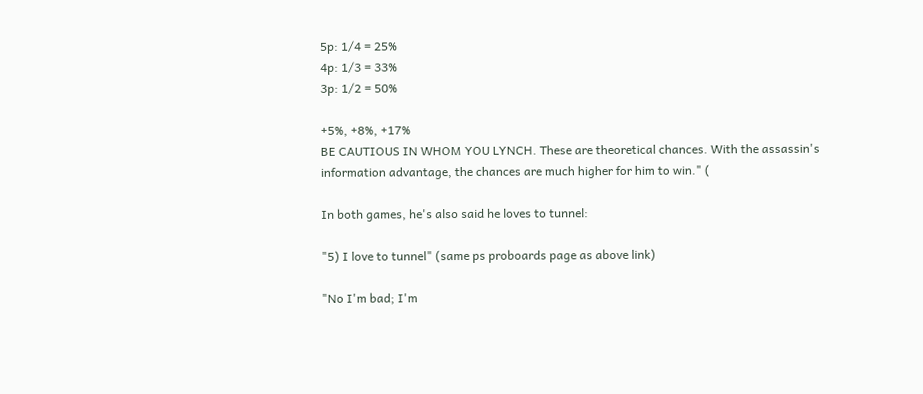5p: 1/4 = 25%
4p: 1/3 = 33%
3p: 1/2 = 50%

+5%, +8%, +17%
BE CAUTIOUS IN WHOM YOU LYNCH. These are theoretical chances. With the assassin's information advantage, the chances are much higher for him to win." (

In both games, he's also said he loves to tunnel:

"5) I love to tunnel" (same ps proboards page as above link)

"No I'm bad; I'm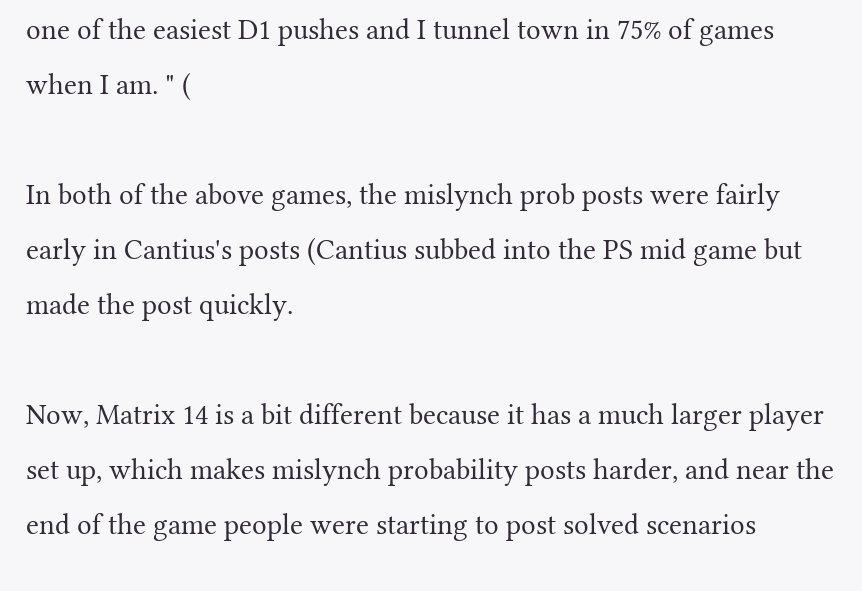one of the easiest D1 pushes and I tunnel town in 75% of games when I am. " (

In both of the above games, the mislynch prob posts were fairly early in Cantius's posts (Cantius subbed into the PS mid game but made the post quickly.

Now, Matrix 14 is a bit different because it has a much larger player set up, which makes mislynch probability posts harder, and near the end of the game people were starting to post solved scenarios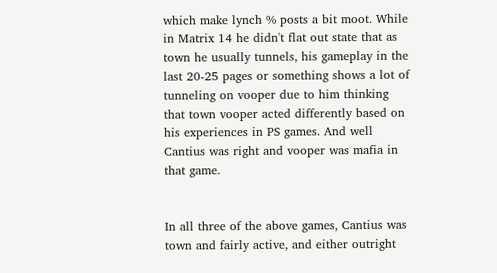which make lynch % posts a bit moot. While in Matrix 14 he didn't flat out state that as town he usually tunnels, his gameplay in the last 20-25 pages or something shows a lot of tunneling on vooper due to him thinking that town vooper acted differently based on his experiences in PS games. And well Cantius was right and vooper was mafia in that game.


In all three of the above games, Cantius was town and fairly active, and either outright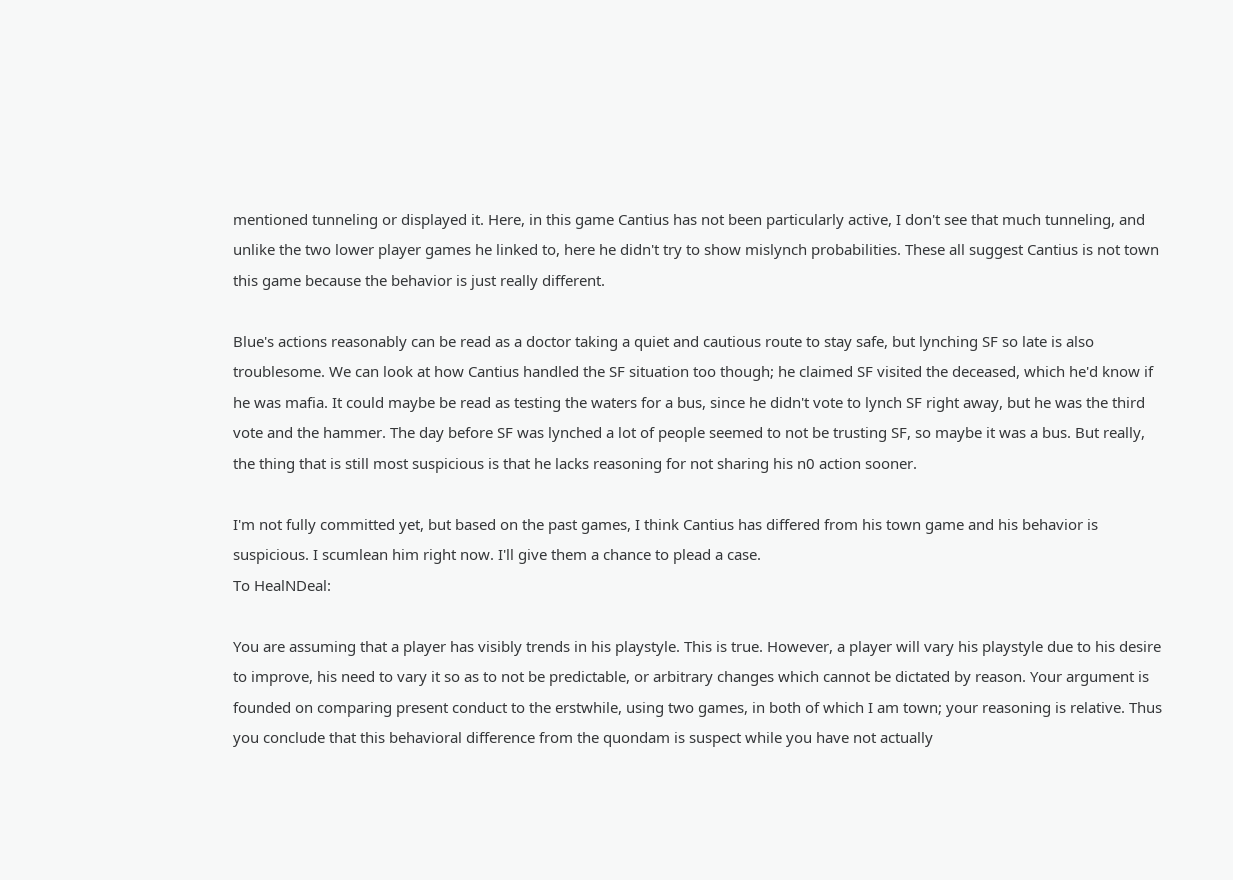mentioned tunneling or displayed it. Here, in this game Cantius has not been particularly active, I don't see that much tunneling, and unlike the two lower player games he linked to, here he didn't try to show mislynch probabilities. These all suggest Cantius is not town this game because the behavior is just really different.

Blue's actions reasonably can be read as a doctor taking a quiet and cautious route to stay safe, but lynching SF so late is also troublesome. We can look at how Cantius handled the SF situation too though; he claimed SF visited the deceased, which he'd know if he was mafia. It could maybe be read as testing the waters for a bus, since he didn't vote to lynch SF right away, but he was the third vote and the hammer. The day before SF was lynched a lot of people seemed to not be trusting SF, so maybe it was a bus. But really, the thing that is still most suspicious is that he lacks reasoning for not sharing his n0 action sooner.

I'm not fully committed yet, but based on the past games, I think Cantius has differed from his town game and his behavior is suspicious. I scumlean him right now. I'll give them a chance to plead a case.
To HealNDeal:

You are assuming that a player has visibly trends in his playstyle. This is true. However, a player will vary his playstyle due to his desire to improve, his need to vary it so as to not be predictable, or arbitrary changes which cannot be dictated by reason. Your argument is founded on comparing present conduct to the erstwhile, using two games, in both of which I am town; your reasoning is relative. Thus you conclude that this behavioral difference from the quondam is suspect while you have not actually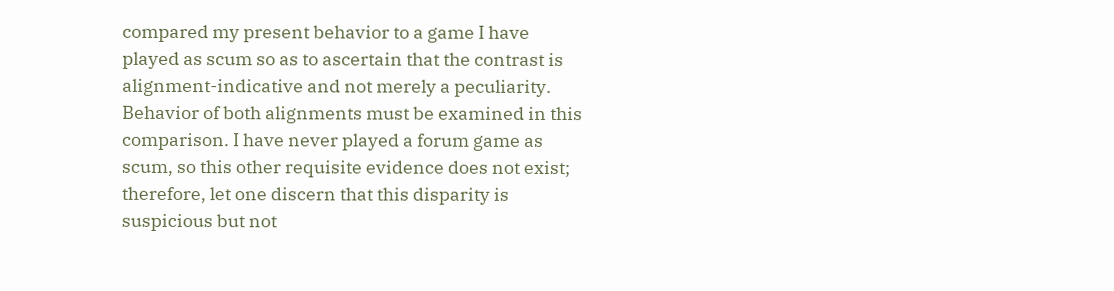compared my present behavior to a game I have played as scum so as to ascertain that the contrast is alignment-indicative and not merely a peculiarity. Behavior of both alignments must be examined in this comparison. I have never played a forum game as scum, so this other requisite evidence does not exist; therefore, let one discern that this disparity is suspicious but not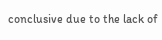conclusive due to the lack of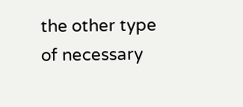the other type of necessary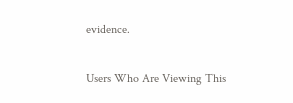evidence.

Users Who Are Viewing This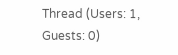Thread (Users: 1, Guests: 0)